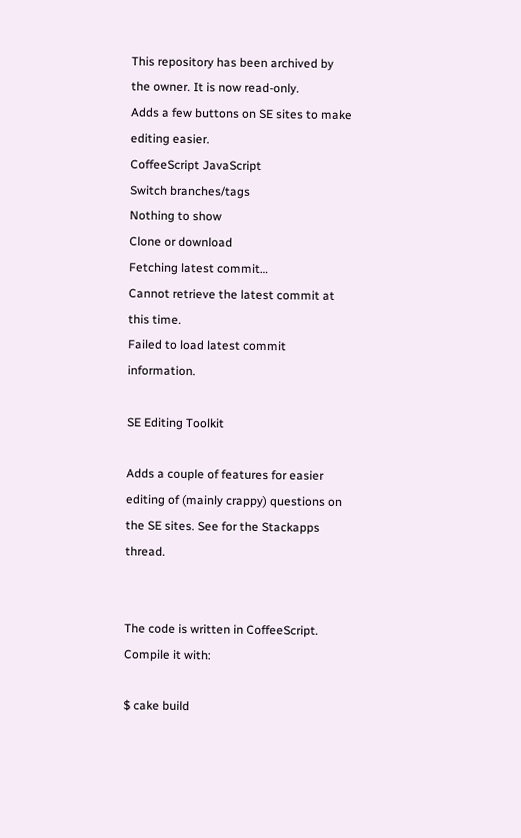This repository has been archived by the owner. It is now read-only.
Adds a few buttons on SE sites to make editing easier.
CoffeeScript JavaScript
Switch branches/tags
Nothing to show
Clone or download
Fetching latest commit…
Cannot retrieve the latest commit at this time.
Failed to load latest commit information.

SE Editing Toolkit

Adds a couple of features for easier editing of (mainly crappy) questions on the SE sites. See for the Stackapps thread.


The code is written in CoffeeScript. Compile it with:

$ cake build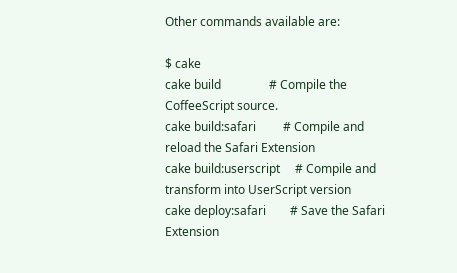Other commands available are:

$ cake
cake build                # Compile the CoffeeScript source.
cake build:safari         # Compile and reload the Safari Extension
cake build:userscript     # Compile and transform into UserScript version
cake deploy:safari        # Save the Safari Extension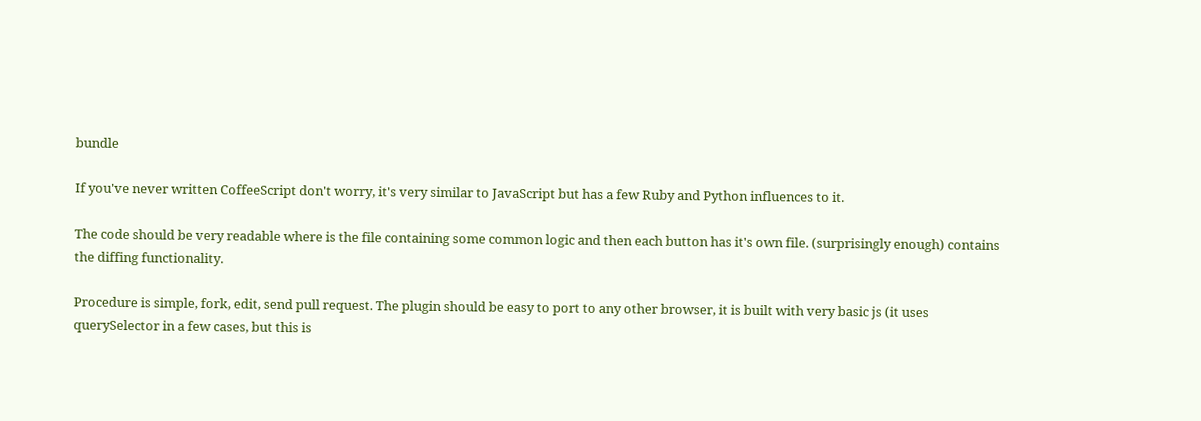bundle

If you've never written CoffeeScript don't worry, it's very similar to JavaScript but has a few Ruby and Python influences to it.

The code should be very readable where is the file containing some common logic and then each button has it's own file. (surprisingly enough) contains the diffing functionality.

Procedure is simple, fork, edit, send pull request. The plugin should be easy to port to any other browser, it is built with very basic js (it uses querySelector in a few cases, but this is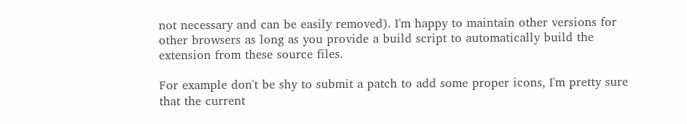not necessary and can be easily removed). I'm happy to maintain other versions for other browsers as long as you provide a build script to automatically build the extension from these source files.

For example don't be shy to submit a patch to add some proper icons, I'm pretty sure that the current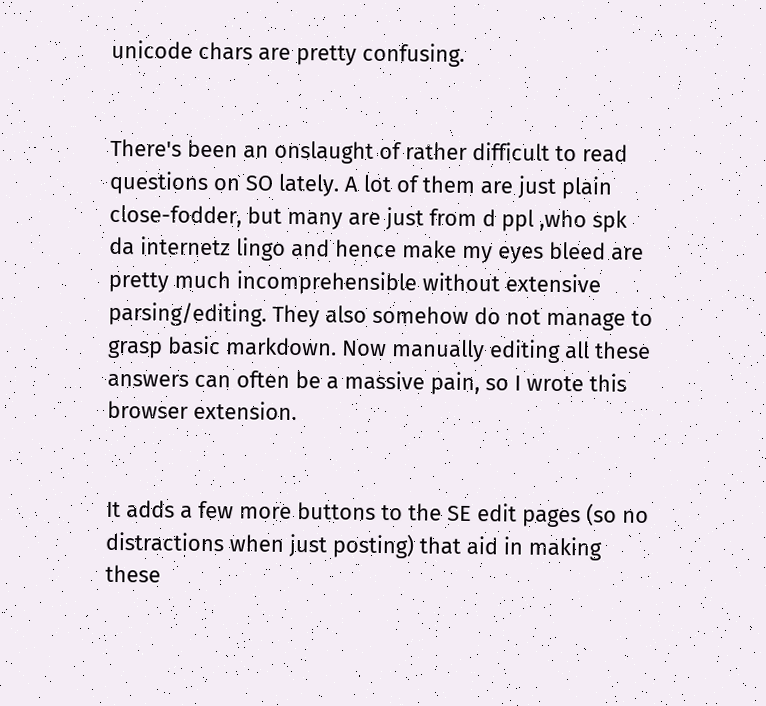unicode chars are pretty confusing.


There's been an onslaught of rather difficult to read questions on SO lately. A lot of them are just plain close-fodder, but many are just from d ppl ,who spk da internetz lingo and hence make my eyes bleed are pretty much incomprehensible without extensive parsing/editing. They also somehow do not manage to grasp basic markdown. Now manually editing all these answers can often be a massive pain, so I wrote this browser extension.


It adds a few more buttons to the SE edit pages (so no distractions when just posting) that aid in making these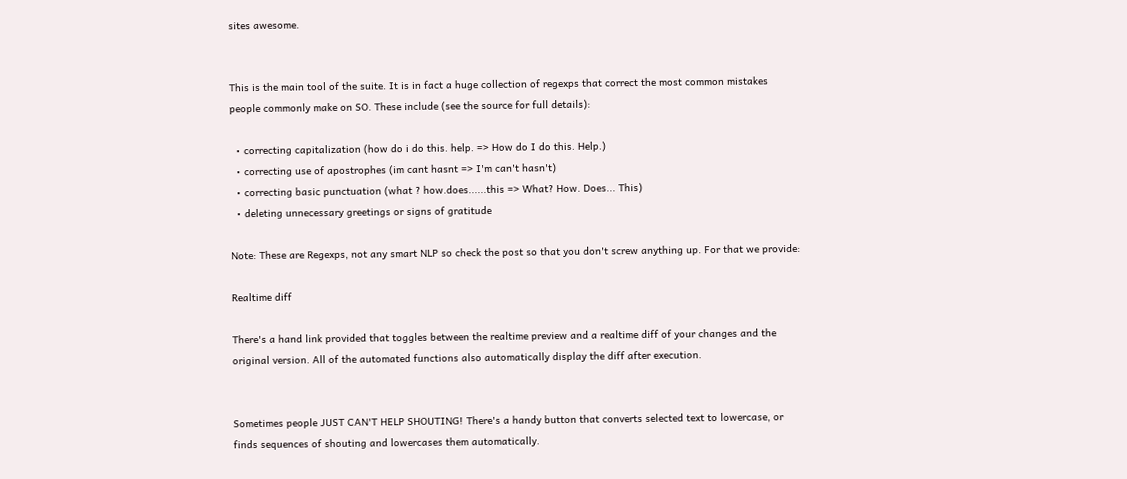sites awesome.


This is the main tool of the suite. It is in fact a huge collection of regexps that correct the most common mistakes people commonly make on SO. These include (see the source for full details):

  • correcting capitalization (how do i do this. help. => How do I do this. Help.)
  • correcting use of apostrophes (im cant hasnt => I'm can't hasn't)
  • correcting basic punctuation (what ? how.does......this => What? How. Does... This)
  • deleting unnecessary greetings or signs of gratitude

Note: These are Regexps, not any smart NLP so check the post so that you don't screw anything up. For that we provide:

Realtime diff

There's a hand link provided that toggles between the realtime preview and a realtime diff of your changes and the original version. All of the automated functions also automatically display the diff after execution.


Sometimes people JUST CAN'T HELP SHOUTING! There's a handy button that converts selected text to lowercase, or finds sequences of shouting and lowercases them automatically.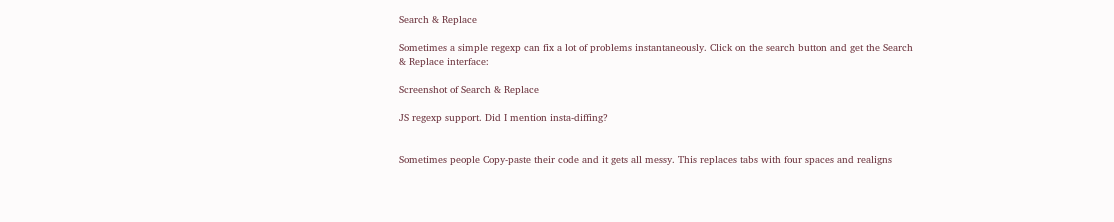Search & Replace

Sometimes a simple regexp can fix a lot of problems instantaneously. Click on the search button and get the Search & Replace interface:

Screenshot of Search & Replace

JS regexp support. Did I mention insta-diffing?


Sometimes people Copy-paste their code and it gets all messy. This replaces tabs with four spaces and realigns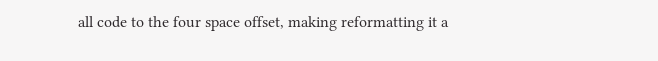all code to the four space offset, making reformatting it a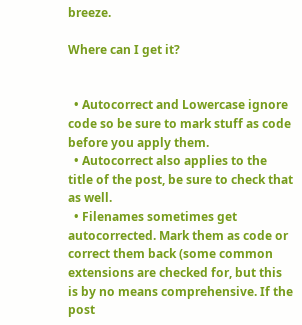breeze.

Where can I get it?


  • Autocorrect and Lowercase ignore code so be sure to mark stuff as code before you apply them.
  • Autocorrect also applies to the title of the post, be sure to check that as well.
  • Filenames sometimes get autocorrected. Mark them as code or correct them back (some common extensions are checked for, but this is by no means comprehensive. If the post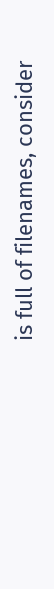is full of filenames, consider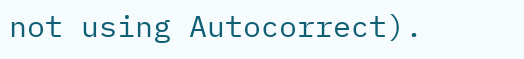not using Autocorrect).